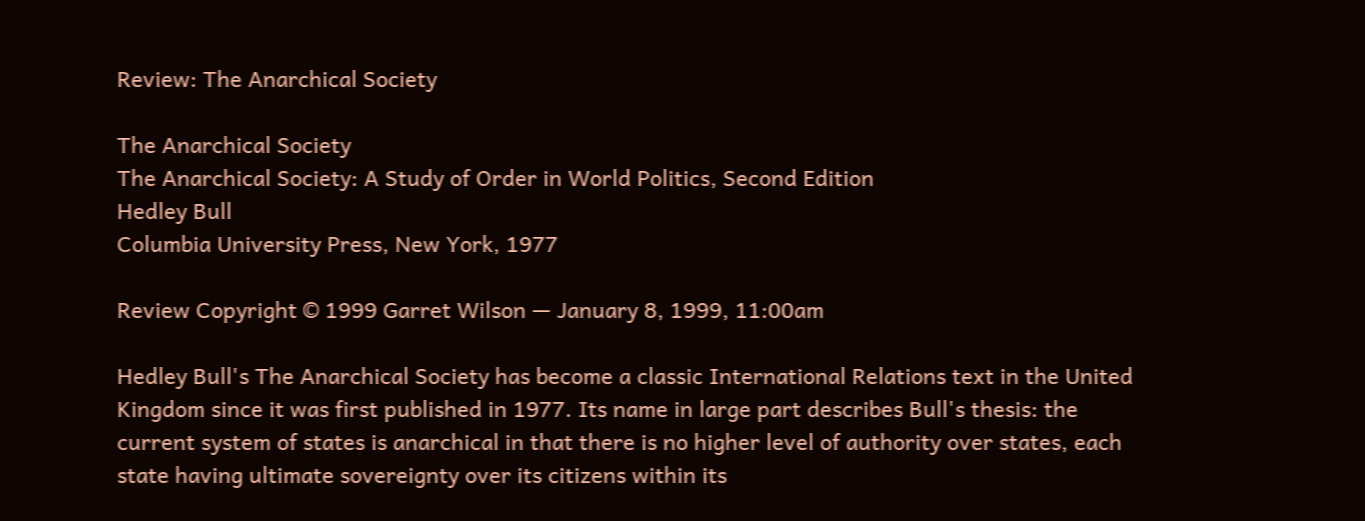Review: The Anarchical Society

The Anarchical Society
The Anarchical Society: A Study of Order in World Politics, Second Edition
Hedley Bull
Columbia University Press, New York, 1977

Review Copyright © 1999 Garret Wilson — January 8, 1999, 11:00am

Hedley Bull's The Anarchical Society has become a classic International Relations text in the United Kingdom since it was first published in 1977. Its name in large part describes Bull's thesis: the current system of states is anarchical in that there is no higher level of authority over states, each state having ultimate sovereignty over its citizens within its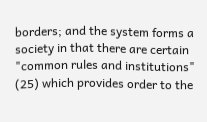borders; and the system forms a society in that there are certain "common rules and institutions" (25) which provides order to the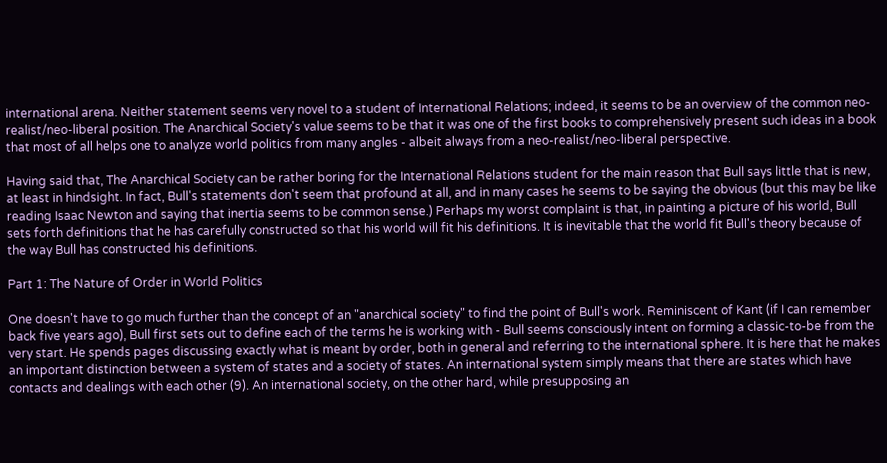international arena. Neither statement seems very novel to a student of International Relations; indeed, it seems to be an overview of the common neo-realist/neo-liberal position. The Anarchical Society's value seems to be that it was one of the first books to comprehensively present such ideas in a book that most of all helps one to analyze world politics from many angles - albeit always from a neo-realist/neo-liberal perspective.

Having said that, The Anarchical Society can be rather boring for the International Relations student for the main reason that Bull says little that is new, at least in hindsight. In fact, Bull's statements don't seem that profound at all, and in many cases he seems to be saying the obvious (but this may be like reading Isaac Newton and saying that inertia seems to be common sense.) Perhaps my worst complaint is that, in painting a picture of his world, Bull sets forth definitions that he has carefully constructed so that his world will fit his definitions. It is inevitable that the world fit Bull's theory because of the way Bull has constructed his definitions.

Part 1: The Nature of Order in World Politics

One doesn't have to go much further than the concept of an "anarchical society" to find the point of Bull's work. Reminiscent of Kant (if I can remember back five years ago), Bull first sets out to define each of the terms he is working with - Bull seems consciously intent on forming a classic-to-be from the very start. He spends pages discussing exactly what is meant by order, both in general and referring to the international sphere. It is here that he makes an important distinction between a system of states and a society of states. An international system simply means that there are states which have contacts and dealings with each other (9). An international society, on the other hard, while presupposing an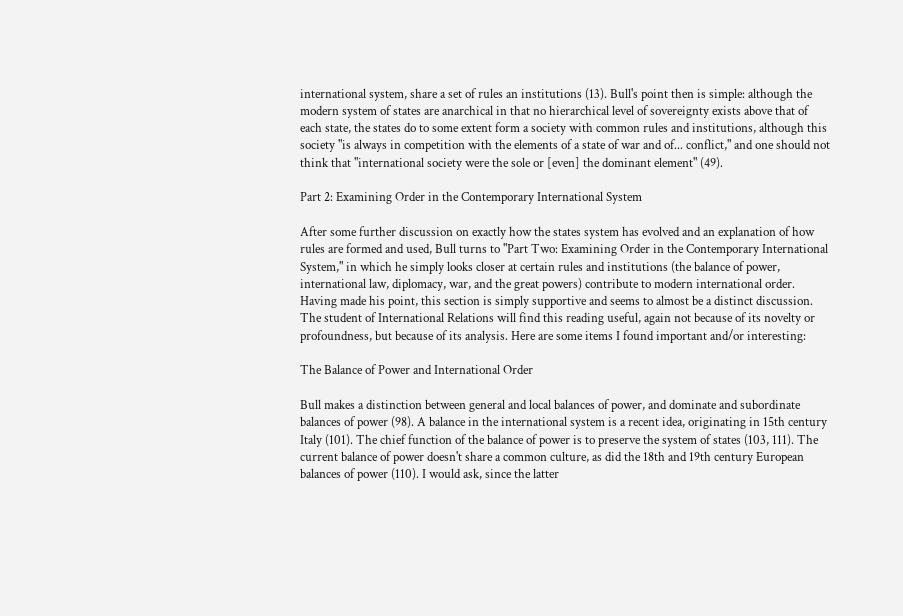international system, share a set of rules an institutions (13). Bull's point then is simple: although the modern system of states are anarchical in that no hierarchical level of sovereignty exists above that of each state, the states do to some extent form a society with common rules and institutions, although this society "is always in competition with the elements of a state of war and of... conflict," and one should not think that "international society were the sole or [even] the dominant element" (49).

Part 2: Examining Order in the Contemporary International System

After some further discussion on exactly how the states system has evolved and an explanation of how rules are formed and used, Bull turns to "Part Two: Examining Order in the Contemporary International System," in which he simply looks closer at certain rules and institutions (the balance of power, international law, diplomacy, war, and the great powers) contribute to modern international order. Having made his point, this section is simply supportive and seems to almost be a distinct discussion. The student of International Relations will find this reading useful, again not because of its novelty or profoundness, but because of its analysis. Here are some items I found important and/or interesting:

The Balance of Power and International Order

Bull makes a distinction between general and local balances of power, and dominate and subordinate balances of power (98). A balance in the international system is a recent idea, originating in 15th century Italy (101). The chief function of the balance of power is to preserve the system of states (103, 111). The current balance of power doesn't share a common culture, as did the 18th and 19th century European balances of power (110). I would ask, since the latter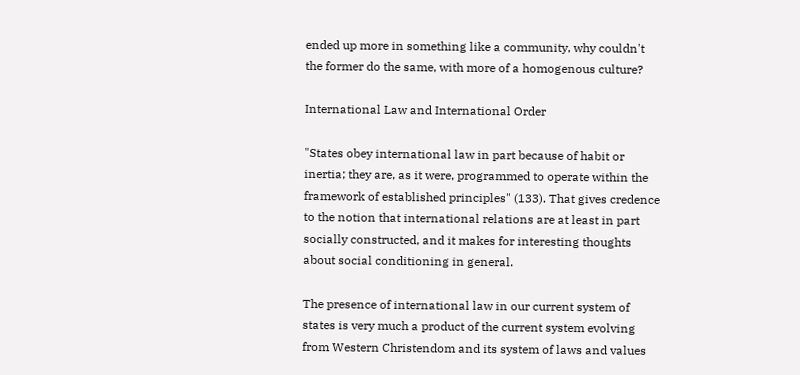ended up more in something like a community, why couldn't the former do the same, with more of a homogenous culture?

International Law and International Order

"States obey international law in part because of habit or inertia; they are, as it were, programmed to operate within the framework of established principles" (133). That gives credence to the notion that international relations are at least in part socially constructed, and it makes for interesting thoughts about social conditioning in general.

The presence of international law in our current system of states is very much a product of the current system evolving from Western Christendom and its system of laws and values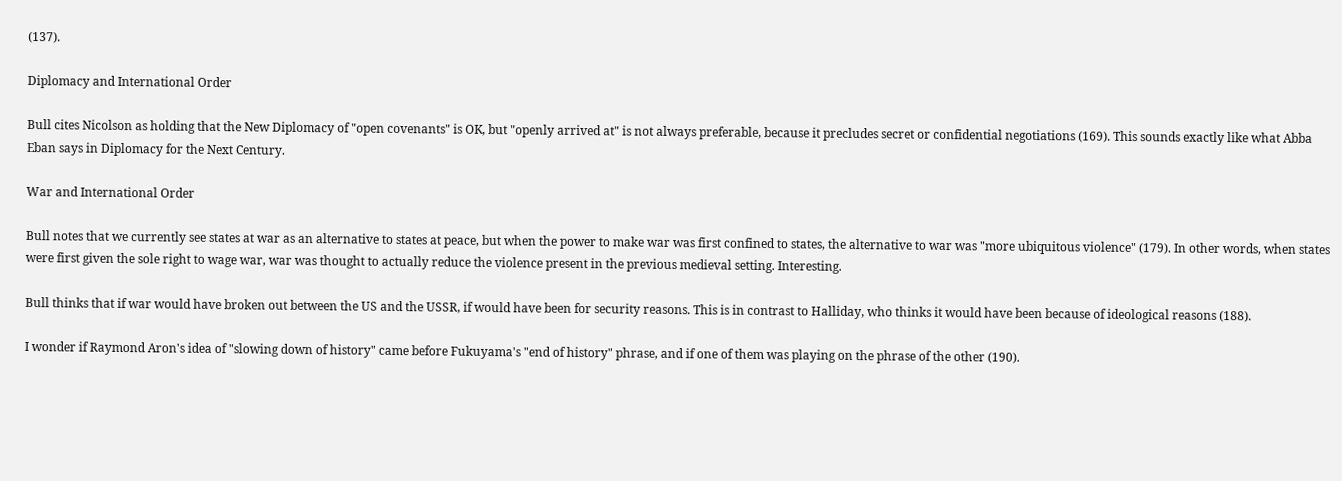(137).

Diplomacy and International Order

Bull cites Nicolson as holding that the New Diplomacy of "open covenants" is OK, but "openly arrived at" is not always preferable, because it precludes secret or confidential negotiations (169). This sounds exactly like what Abba Eban says in Diplomacy for the Next Century.

War and International Order

Bull notes that we currently see states at war as an alternative to states at peace, but when the power to make war was first confined to states, the alternative to war was "more ubiquitous violence" (179). In other words, when states were first given the sole right to wage war, war was thought to actually reduce the violence present in the previous medieval setting. Interesting.

Bull thinks that if war would have broken out between the US and the USSR, if would have been for security reasons. This is in contrast to Halliday, who thinks it would have been because of ideological reasons (188).

I wonder if Raymond Aron's idea of "slowing down of history" came before Fukuyama's "end of history" phrase, and if one of them was playing on the phrase of the other (190).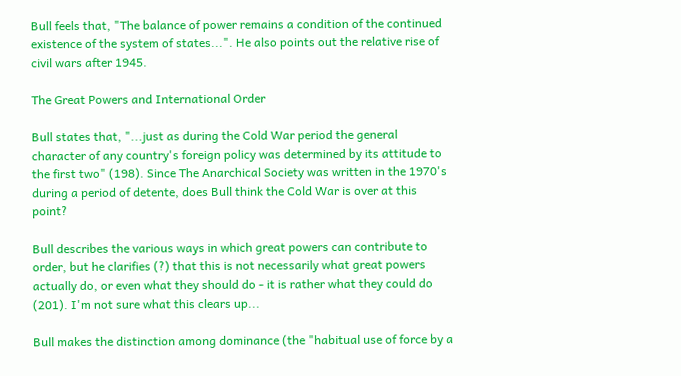Bull feels that, "The balance of power remains a condition of the continued existence of the system of states...". He also points out the relative rise of civil wars after 1945.

The Great Powers and International Order

Bull states that, "...just as during the Cold War period the general character of any country's foreign policy was determined by its attitude to the first two" (198). Since The Anarchical Society was written in the 1970's during a period of detente, does Bull think the Cold War is over at this point?

Bull describes the various ways in which great powers can contribute to order, but he clarifies (?) that this is not necessarily what great powers actually do, or even what they should do - it is rather what they could do (201). I'm not sure what this clears up...

Bull makes the distinction among dominance (the "habitual use of force by a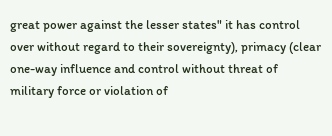great power against the lesser states" it has control over without regard to their sovereignty), primacy (clear one-way influence and control without threat of military force or violation of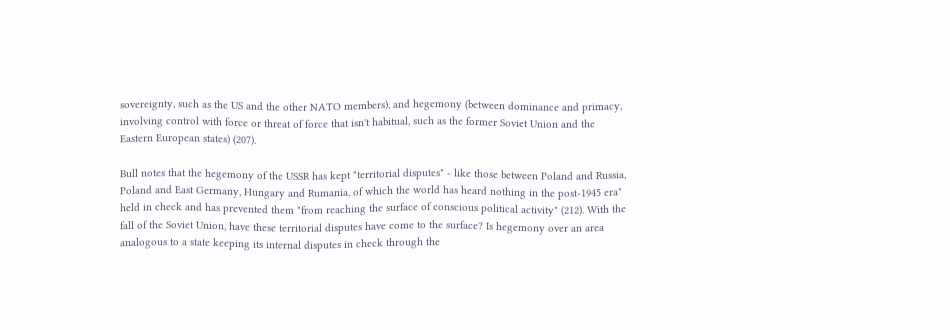sovereignty, such as the US and the other NATO members), and hegemony (between dominance and primacy, involving control with force or threat of force that isn't habitual, such as the former Soviet Union and the Eastern European states) (207).

Bull notes that the hegemony of the USSR has kept "territorial disputes" - like those between Poland and Russia, Poland and East Germany, Hungary and Rumania, of which the world has heard nothing in the post-1945 era" held in check and has prevented them "from reaching the surface of conscious political activity" (212). With the fall of the Soviet Union, have these territorial disputes have come to the surface? Is hegemony over an area analogous to a state keeping its internal disputes in check through the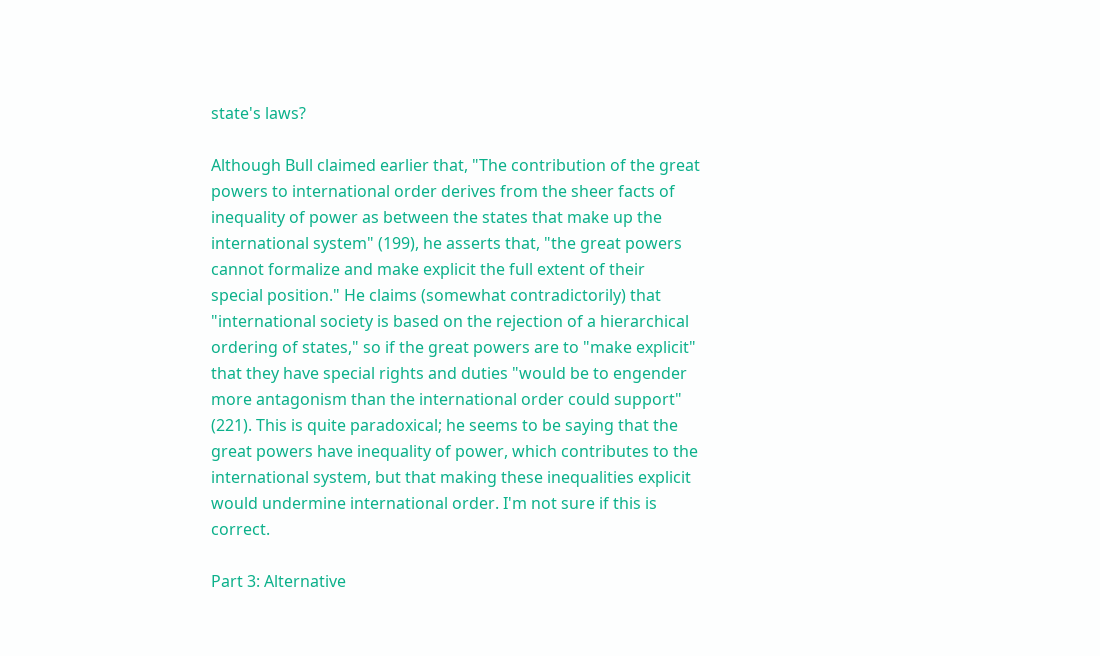state's laws?

Although Bull claimed earlier that, "The contribution of the great powers to international order derives from the sheer facts of inequality of power as between the states that make up the international system" (199), he asserts that, "the great powers cannot formalize and make explicit the full extent of their special position." He claims (somewhat contradictorily) that "international society is based on the rejection of a hierarchical ordering of states," so if the great powers are to "make explicit" that they have special rights and duties "would be to engender more antagonism than the international order could support" (221). This is quite paradoxical; he seems to be saying that the great powers have inequality of power, which contributes to the international system, but that making these inequalities explicit would undermine international order. I'm not sure if this is correct.

Part 3: Alternative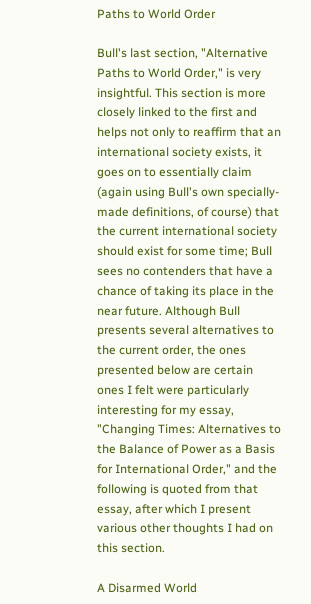Paths to World Order

Bull's last section, "Alternative Paths to World Order," is very insightful. This section is more closely linked to the first and helps not only to reaffirm that an international society exists, it goes on to essentially claim (again using Bull's own specially-made definitions, of course) that the current international society should exist for some time; Bull sees no contenders that have a chance of taking its place in the near future. Although Bull presents several alternatives to the current order, the ones presented below are certain ones I felt were particularly interesting for my essay, "Changing Times: Alternatives to the Balance of Power as a Basis for International Order," and the following is quoted from that essay, after which I present various other thoughts I had on this section.

A Disarmed World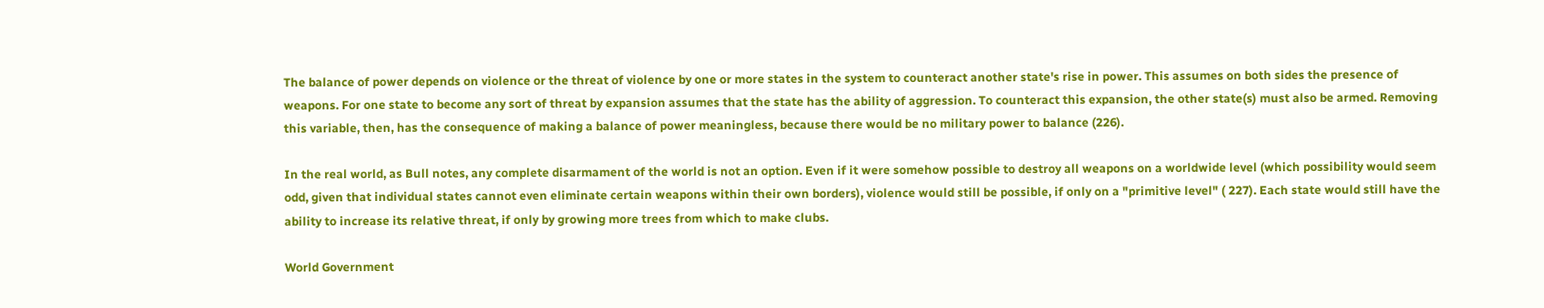The balance of power depends on violence or the threat of violence by one or more states in the system to counteract another state's rise in power. This assumes on both sides the presence of weapons. For one state to become any sort of threat by expansion assumes that the state has the ability of aggression. To counteract this expansion, the other state(s) must also be armed. Removing this variable, then, has the consequence of making a balance of power meaningless, because there would be no military power to balance (226).

In the real world, as Bull notes, any complete disarmament of the world is not an option. Even if it were somehow possible to destroy all weapons on a worldwide level (which possibility would seem odd, given that individual states cannot even eliminate certain weapons within their own borders), violence would still be possible, if only on a "primitive level" ( 227). Each state would still have the ability to increase its relative threat, if only by growing more trees from which to make clubs.

World Government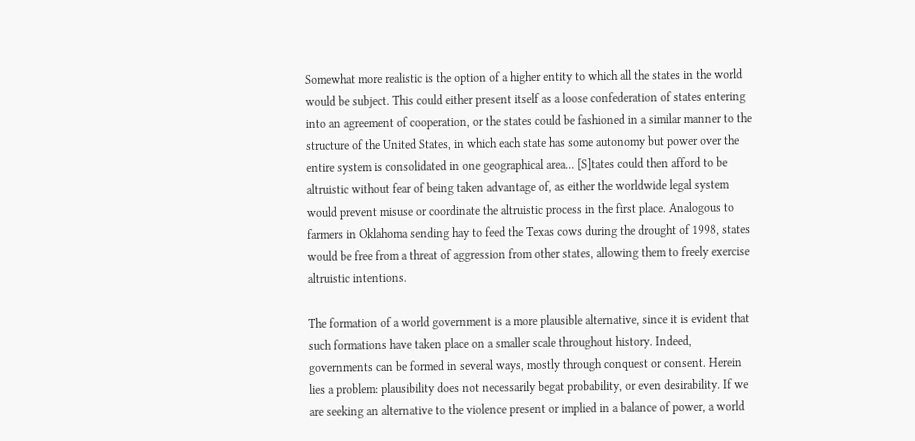Somewhat more realistic is the option of a higher entity to which all the states in the world would be subject. This could either present itself as a loose confederation of states entering into an agreement of cooperation, or the states could be fashioned in a similar manner to the structure of the United States, in which each state has some autonomy but power over the entire system is consolidated in one geographical area... [S]tates could then afford to be altruistic without fear of being taken advantage of, as either the worldwide legal system would prevent misuse or coordinate the altruistic process in the first place. Analogous to farmers in Oklahoma sending hay to feed the Texas cows during the drought of 1998, states would be free from a threat of aggression from other states, allowing them to freely exercise altruistic intentions.

The formation of a world government is a more plausible alternative, since it is evident that such formations have taken place on a smaller scale throughout history. Indeed, governments can be formed in several ways, mostly through conquest or consent. Herein lies a problem: plausibility does not necessarily begat probability, or even desirability. If we are seeking an alternative to the violence present or implied in a balance of power, a world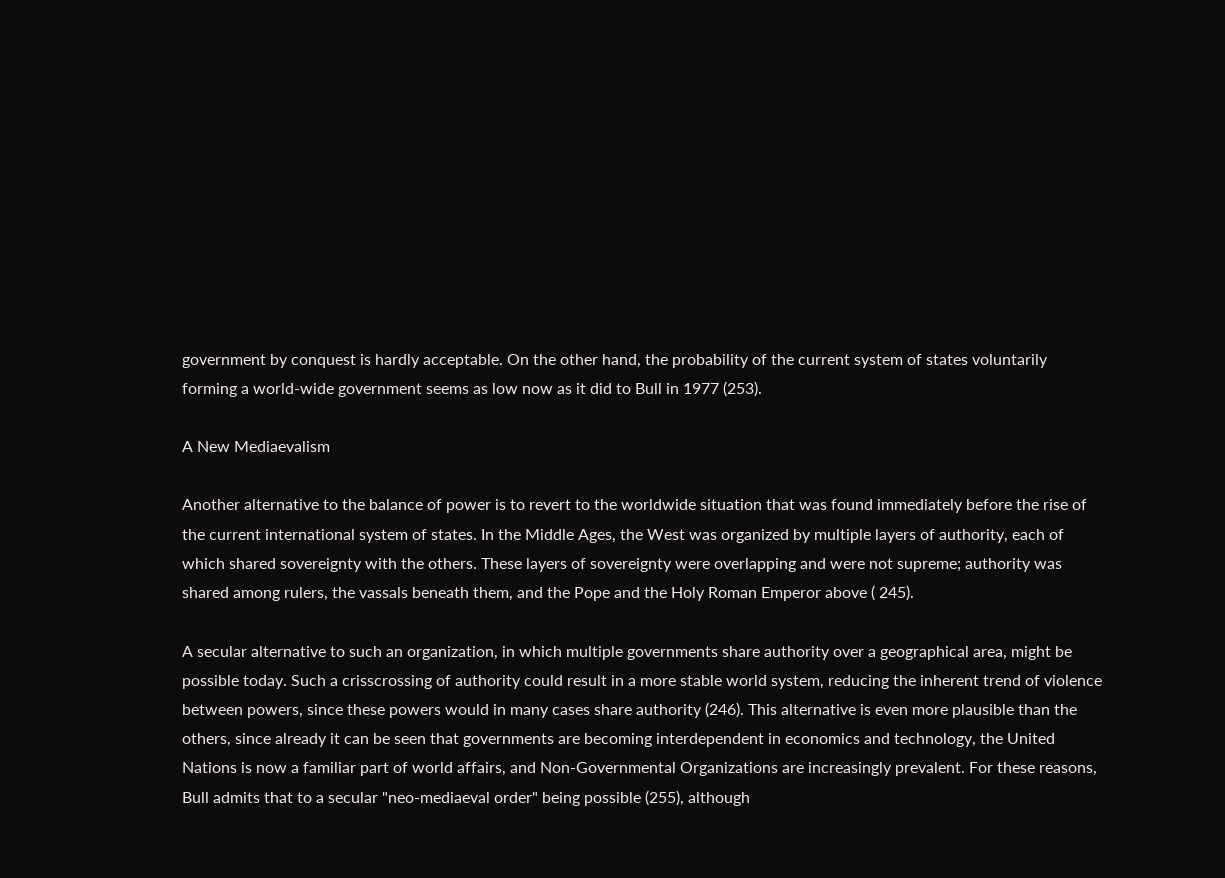government by conquest is hardly acceptable. On the other hand, the probability of the current system of states voluntarily forming a world-wide government seems as low now as it did to Bull in 1977 (253).

A New Mediaevalism

Another alternative to the balance of power is to revert to the worldwide situation that was found immediately before the rise of the current international system of states. In the Middle Ages, the West was organized by multiple layers of authority, each of which shared sovereignty with the others. These layers of sovereignty were overlapping and were not supreme; authority was shared among rulers, the vassals beneath them, and the Pope and the Holy Roman Emperor above ( 245).

A secular alternative to such an organization, in which multiple governments share authority over a geographical area, might be possible today. Such a crisscrossing of authority could result in a more stable world system, reducing the inherent trend of violence between powers, since these powers would in many cases share authority (246). This alternative is even more plausible than the others, since already it can be seen that governments are becoming interdependent in economics and technology, the United Nations is now a familiar part of world affairs, and Non-Governmental Organizations are increasingly prevalent. For these reasons, Bull admits that to a secular "neo-mediaeval order" being possible (255), although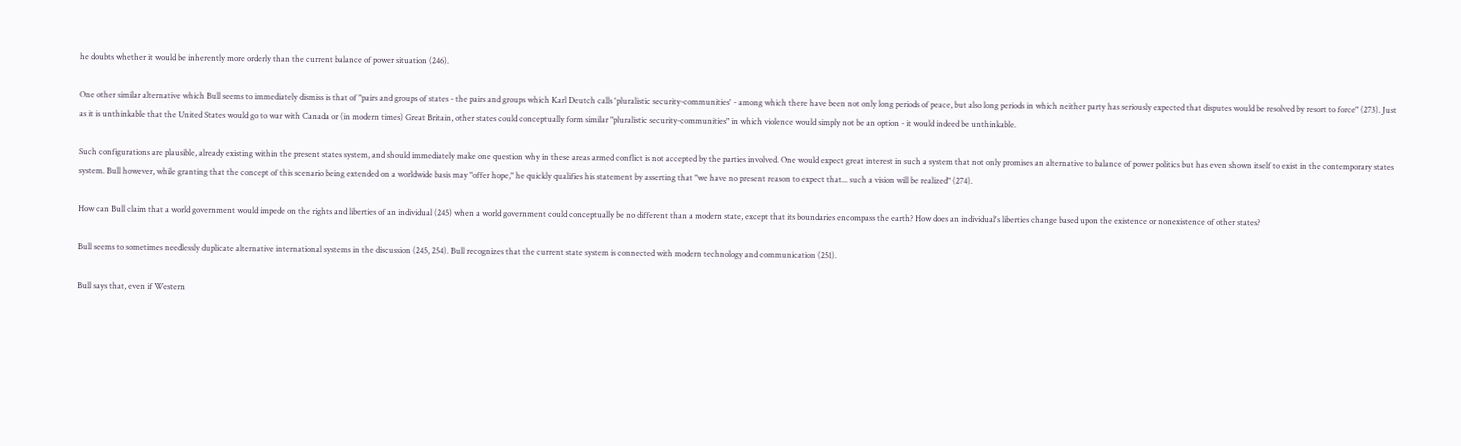he doubts whether it would be inherently more orderly than the current balance of power situation (246).

One other similar alternative which Bull seems to immediately dismiss is that of "pairs and groups of states - the pairs and groups which Karl Deutch calls 'pluralistic security-communities' - among which there have been not only long periods of peace, but also long periods in which neither party has seriously expected that disputes would be resolved by resort to force" (273). Just as it is unthinkable that the United States would go to war with Canada or (in modern times) Great Britain, other states could conceptually form similar "pluralistic security-communities" in which violence would simply not be an option - it would indeed be unthinkable.

Such configurations are plausible, already existing within the present states system, and should immediately make one question why in these areas armed conflict is not accepted by the parties involved. One would expect great interest in such a system that not only promises an alternative to balance of power politics but has even shown itself to exist in the contemporary states system. Bull however, while granting that the concept of this scenario being extended on a worldwide basis may "offer hope," he quickly qualifies his statement by asserting that "we have no present reason to expect that... such a vision will be realized" (274).

How can Bull claim that a world government would impede on the rights and liberties of an individual (245) when a world government could conceptually be no different than a modern state, except that its boundaries encompass the earth? How does an individual's liberties change based upon the existence or nonexistence of other states?

Bull seems to sometimes needlessly duplicate alternative international systems in the discussion (245, 254). Bull recognizes that the current state system is connected with modern technology and communication (251).

Bull says that, even if Western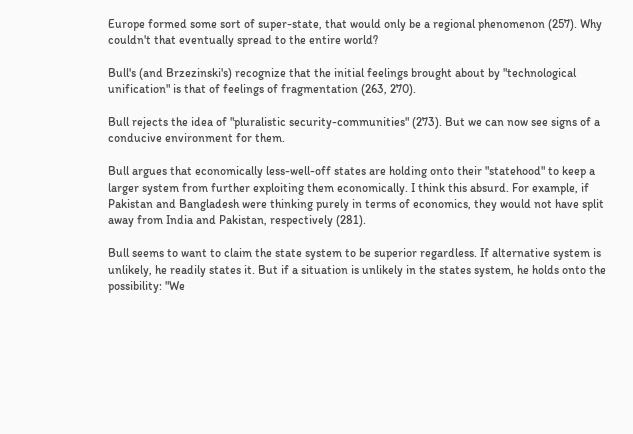Europe formed some sort of super-state, that would only be a regional phenomenon (257). Why couldn't that eventually spread to the entire world?

Bull's (and Brzezinski's) recognize that the initial feelings brought about by "technological unification" is that of feelings of fragmentation (263, 270).

Bull rejects the idea of "pluralistic security-communities" (273). But we can now see signs of a conducive environment for them.

Bull argues that economically less-well-off states are holding onto their "statehood" to keep a larger system from further exploiting them economically. I think this absurd. For example, if Pakistan and Bangladesh were thinking purely in terms of economics, they would not have split away from India and Pakistan, respectively (281).

Bull seems to want to claim the state system to be superior regardless. If alternative system is unlikely, he readily states it. But if a situation is unlikely in the states system, he holds onto the possibility: "We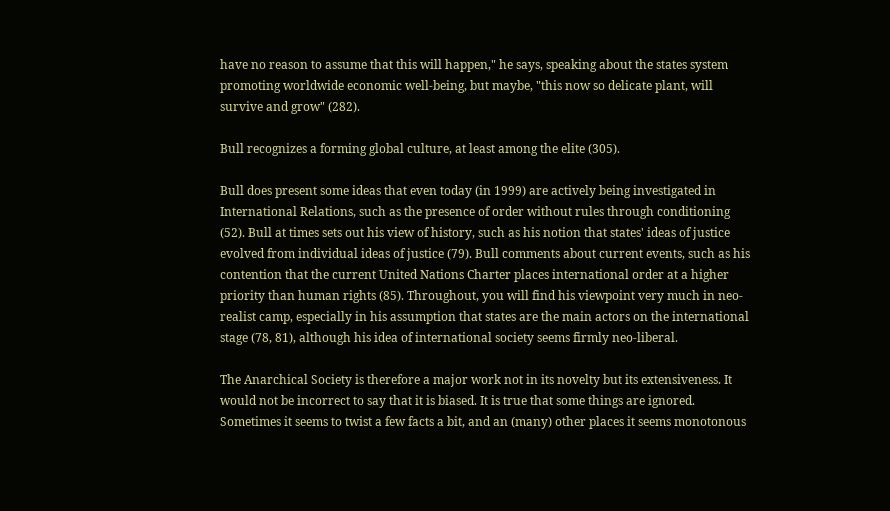have no reason to assume that this will happen," he says, speaking about the states system promoting worldwide economic well-being, but maybe, "this now so delicate plant, will survive and grow" (282).

Bull recognizes a forming global culture, at least among the elite (305).

Bull does present some ideas that even today (in 1999) are actively being investigated in International Relations, such as the presence of order without rules through conditioning (52). Bull at times sets out his view of history, such as his notion that states' ideas of justice evolved from individual ideas of justice (79). Bull comments about current events, such as his contention that the current United Nations Charter places international order at a higher priority than human rights (85). Throughout, you will find his viewpoint very much in neo-realist camp, especially in his assumption that states are the main actors on the international stage (78, 81), although his idea of international society seems firmly neo-liberal.

The Anarchical Society is therefore a major work not in its novelty but its extensiveness. It would not be incorrect to say that it is biased. It is true that some things are ignored. Sometimes it seems to twist a few facts a bit, and an (many) other places it seems monotonous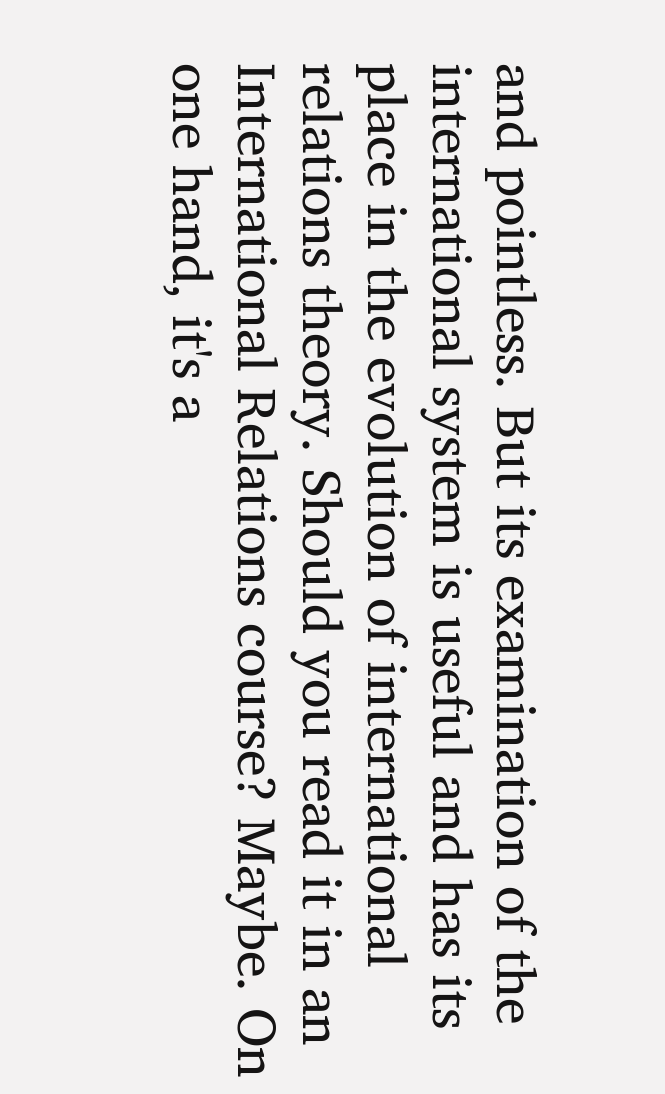and pointless. But its examination of the international system is useful and has its place in the evolution of international relations theory. Should you read it in an International Relations course? Maybe. On one hand, it's a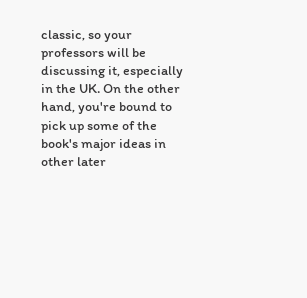classic, so your professors will be discussing it, especially in the UK. On the other hand, you're bound to pick up some of the book's major ideas in other later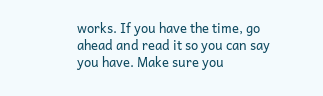works. If you have the time, go ahead and read it so you can say you have. Make sure you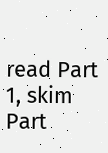read Part 1, skim Part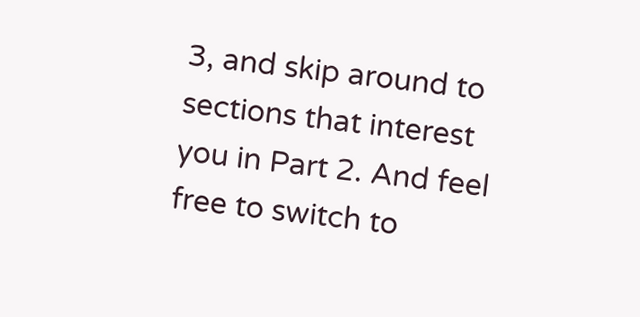3, and skip around to sections that interest you in Part 2. And feel free to switch to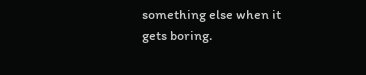something else when it gets boring.